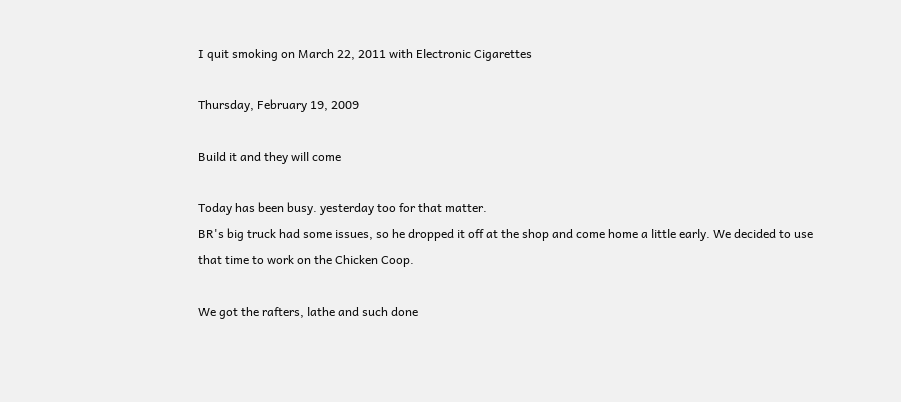I quit smoking on March 22, 2011 with Electronic Cigarettes

Thursday, February 19, 2009

Build it and they will come

Today has been busy. yesterday too for that matter.
BR's big truck had some issues, so he dropped it off at the shop and come home a little early. We decided to use that time to work on the Chicken Coop.

We got the rafters, lathe and such done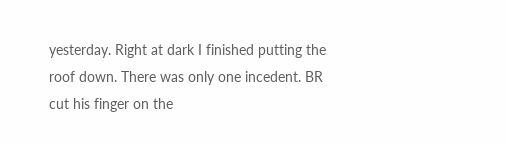yesterday. Right at dark I finished putting the roof down. There was only one incedent. BR cut his finger on the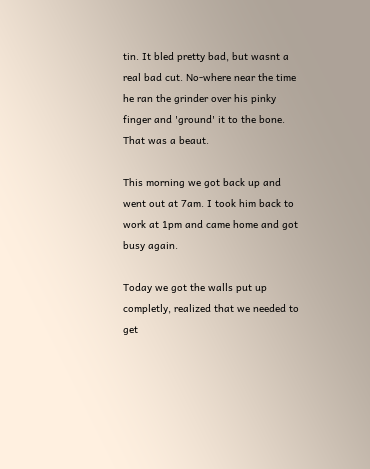tin. It bled pretty bad, but wasnt a real bad cut. No-where near the time he ran the grinder over his pinky finger and 'ground' it to the bone. That was a beaut.

This morning we got back up and went out at 7am. I took him back to work at 1pm and came home and got busy again.

Today we got the walls put up completly, realized that we needed to get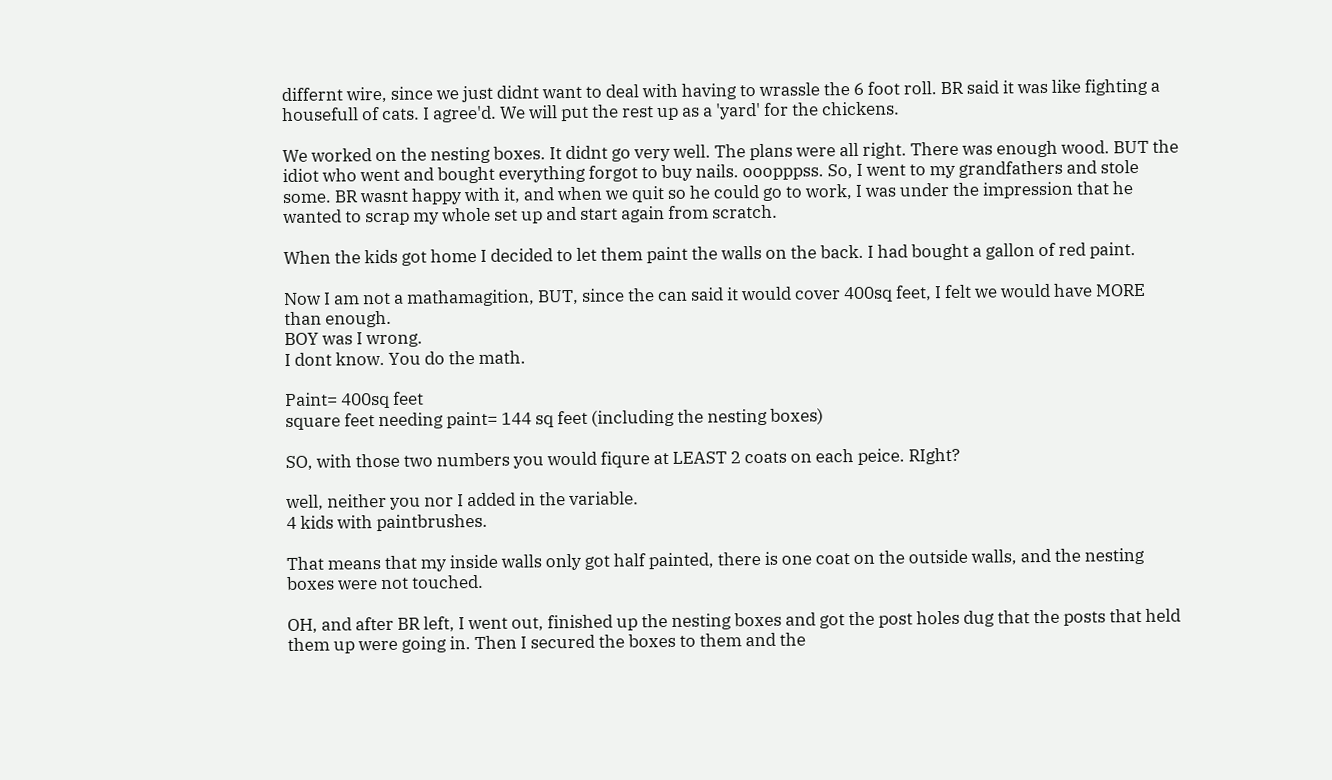differnt wire, since we just didnt want to deal with having to wrassle the 6 foot roll. BR said it was like fighting a housefull of cats. I agree'd. We will put the rest up as a 'yard' for the chickens.

We worked on the nesting boxes. It didnt go very well. The plans were all right. There was enough wood. BUT the idiot who went and bought everything forgot to buy nails. ooopppss. So, I went to my grandfathers and stole some. BR wasnt happy with it, and when we quit so he could go to work, I was under the impression that he wanted to scrap my whole set up and start again from scratch.

When the kids got home I decided to let them paint the walls on the back. I had bought a gallon of red paint.

Now I am not a mathamagition, BUT, since the can said it would cover 400sq feet, I felt we would have MORE than enough.
BOY was I wrong.
I dont know. You do the math.

Paint= 400sq feet
square feet needing paint= 144 sq feet (including the nesting boxes)

SO, with those two numbers you would fiqure at LEAST 2 coats on each peice. RIght?

well, neither you nor I added in the variable.
4 kids with paintbrushes.

That means that my inside walls only got half painted, there is one coat on the outside walls, and the nesting boxes were not touched.

OH, and after BR left, I went out, finished up the nesting boxes and got the post holes dug that the posts that held them up were going in. Then I secured the boxes to them and the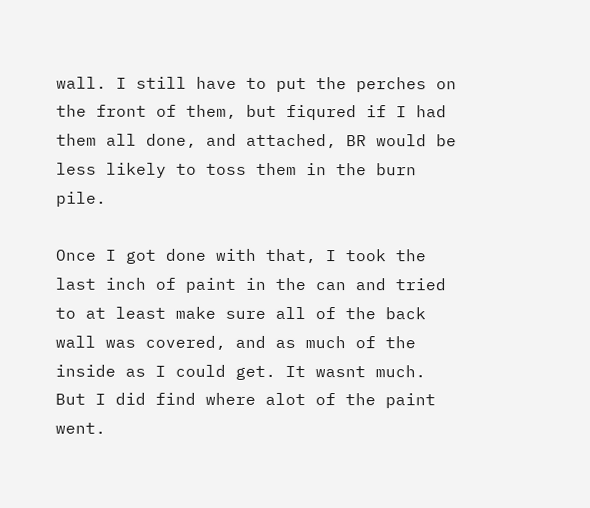wall. I still have to put the perches on the front of them, but fiqured if I had them all done, and attached, BR would be less likely to toss them in the burn pile.

Once I got done with that, I took the last inch of paint in the can and tried to at least make sure all of the back wall was covered, and as much of the inside as I could get. It wasnt much. But I did find where alot of the paint went.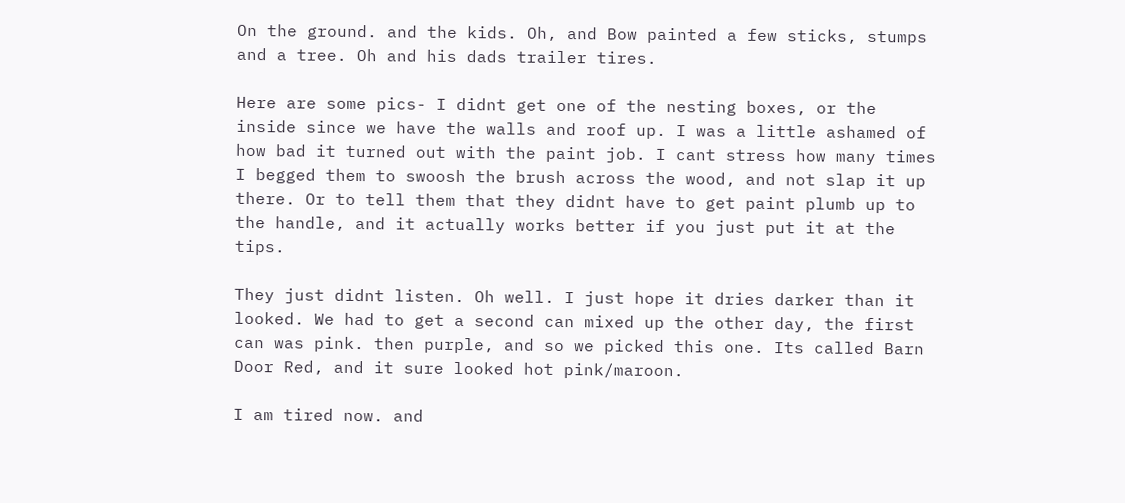On the ground. and the kids. Oh, and Bow painted a few sticks, stumps and a tree. Oh and his dads trailer tires.

Here are some pics- I didnt get one of the nesting boxes, or the inside since we have the walls and roof up. I was a little ashamed of how bad it turned out with the paint job. I cant stress how many times I begged them to swoosh the brush across the wood, and not slap it up there. Or to tell them that they didnt have to get paint plumb up to the handle, and it actually works better if you just put it at the tips.

They just didnt listen. Oh well. I just hope it dries darker than it looked. We had to get a second can mixed up the other day, the first can was pink. then purple, and so we picked this one. Its called Barn Door Red, and it sure looked hot pink/maroon.

I am tired now. and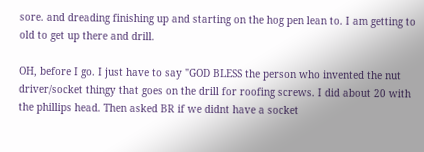sore. and dreading finishing up and starting on the hog pen lean to. I am getting to old to get up there and drill.

OH, before I go. I just have to say "GOD BLESS the person who invented the nut driver/socket thingy that goes on the drill for roofing screws. I did about 20 with the phillips head. Then asked BR if we didnt have a socket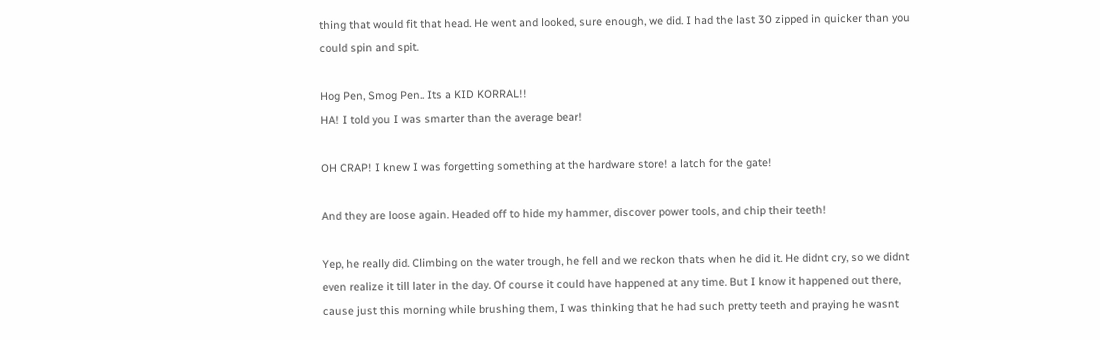thing that would fit that head. He went and looked, sure enough, we did. I had the last 30 zipped in quicker than you could spin and spit.

Hog Pen, Smog Pen.. Its a KID KORRAL!!
HA! I told you I was smarter than the average bear!

OH CRAP! I knew I was forgetting something at the hardware store! a latch for the gate!

And they are loose again. Headed off to hide my hammer, discover power tools, and chip their teeth!

Yep, he really did. Climbing on the water trough, he fell and we reckon thats when he did it. He didnt cry, so we didnt even realize it till later in the day. Of course it could have happened at any time. But I know it happened out there, cause just this morning while brushing them, I was thinking that he had such pretty teeth and praying he wasnt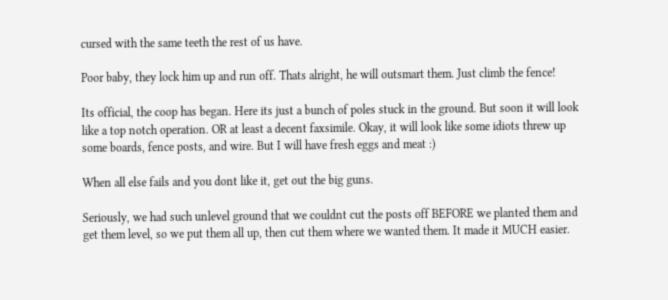cursed with the same teeth the rest of us have.

Poor baby, they lock him up and run off. Thats alright, he will outsmart them. Just climb the fence!

Its official, the coop has began. Here its just a bunch of poles stuck in the ground. But soon it will look like a top notch operation. OR at least a decent faxsimile. Okay, it will look like some idiots threw up some boards, fence posts, and wire. But I will have fresh eggs and meat :)

When all else fails and you dont like it, get out the big guns.

Seriously, we had such unlevel ground that we couldnt cut the posts off BEFORE we planted them and get them level, so we put them all up, then cut them where we wanted them. It made it MUCH easier.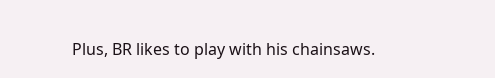Plus, BR likes to play with his chainsaws.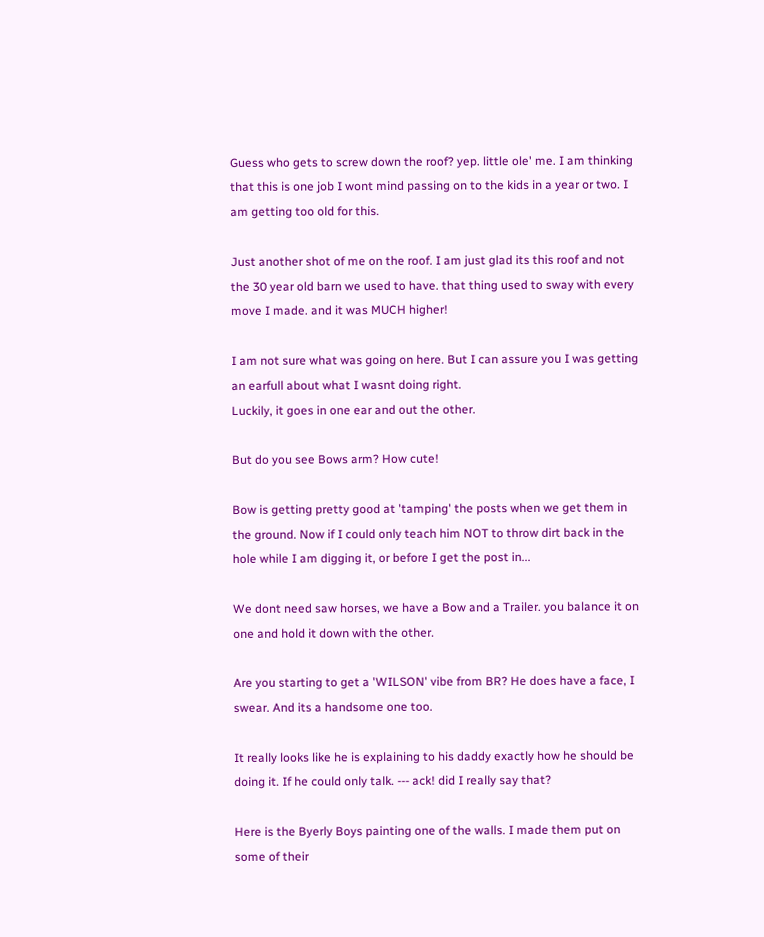Guess who gets to screw down the roof? yep. little ole' me. I am thinking that this is one job I wont mind passing on to the kids in a year or two. I am getting too old for this.

Just another shot of me on the roof. I am just glad its this roof and not the 30 year old barn we used to have. that thing used to sway with every move I made. and it was MUCH higher!

I am not sure what was going on here. But I can assure you I was getting an earfull about what I wasnt doing right.
Luckily, it goes in one ear and out the other.

But do you see Bows arm? How cute!

Bow is getting pretty good at 'tamping' the posts when we get them in the ground. Now if I could only teach him NOT to throw dirt back in the hole while I am digging it, or before I get the post in...

We dont need saw horses, we have a Bow and a Trailer. you balance it on one and hold it down with the other.

Are you starting to get a 'WILSON' vibe from BR? He does have a face, I swear. And its a handsome one too.

It really looks like he is explaining to his daddy exactly how he should be doing it. If he could only talk. --- ack! did I really say that?

Here is the Byerly Boys painting one of the walls. I made them put on some of their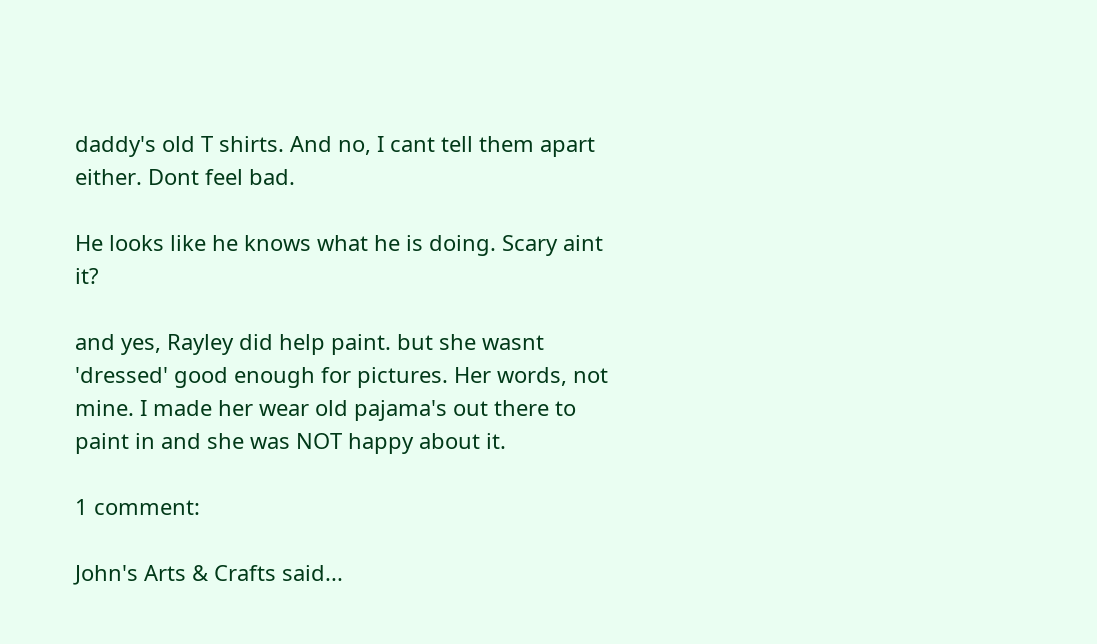daddy's old T shirts. And no, I cant tell them apart either. Dont feel bad.

He looks like he knows what he is doing. Scary aint it?

and yes, Rayley did help paint. but she wasnt 'dressed' good enough for pictures. Her words, not mine. I made her wear old pajama's out there to paint in and she was NOT happy about it.

1 comment:

John's Arts & Crafts said...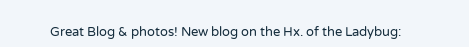Great Blog & photos! New blog on the Hx. of the Ladybug: